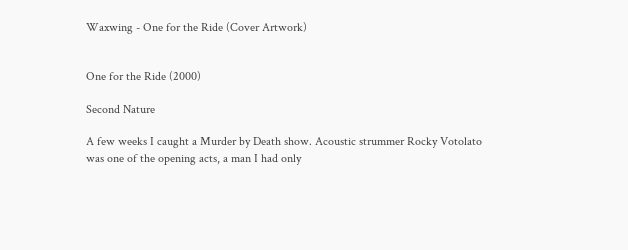Waxwing - One for the Ride (Cover Artwork)


One for the Ride (2000)

Second Nature

A few weeks I caught a Murder by Death show. Acoustic strummer Rocky Votolato was one of the opening acts, a man I had only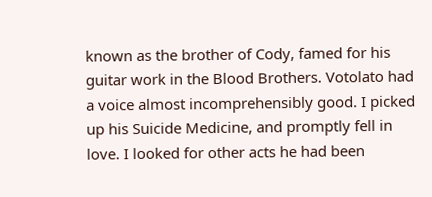known as the brother of Cody, famed for his guitar work in the Blood Brothers. Votolato had a voice almost incomprehensibly good. I picked up his Suicide Medicine, and promptly fell in love. I looked for other acts he had been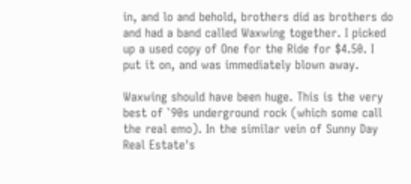in, and lo and behold, brothers did as brothers do and had a band called Waxwing together. I picked up a used copy of One for the Ride for $4.50. I put it on, and was immediately blown away.

Waxwing should have been huge. This is the very best of `90s underground rock (which some call the real emo). In the similar vein of Sunny Day Real Estate's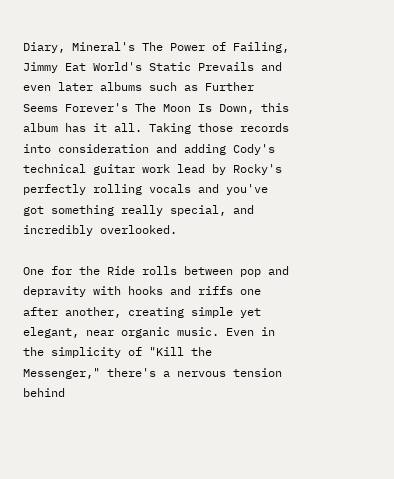Diary, Mineral's The Power of Failing, Jimmy Eat World's Static Prevails and even later albums such as Further Seems Forever's The Moon Is Down, this album has it all. Taking those records into consideration and adding Cody's technical guitar work lead by Rocky's perfectly rolling vocals and you've got something really special, and incredibly overlooked.

One for the Ride rolls between pop and depravity with hooks and riffs one after another, creating simple yet elegant, near organic music. Even in the simplicity of "Kill the Messenger," there's a nervous tension behind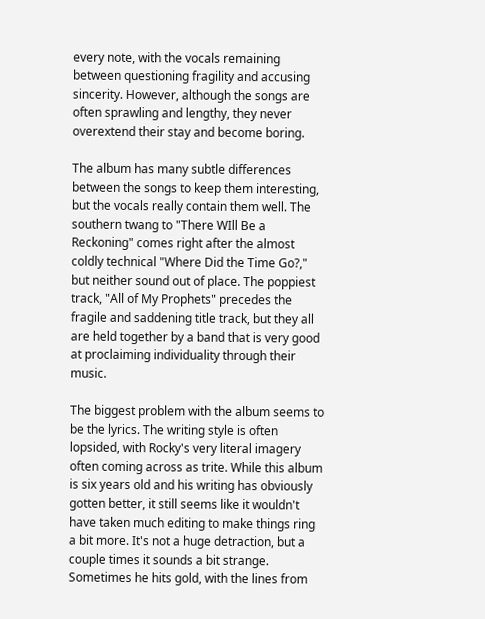every note, with the vocals remaining between questioning fragility and accusing sincerity. However, although the songs are often sprawling and lengthy, they never overextend their stay and become boring.

The album has many subtle differences between the songs to keep them interesting, but the vocals really contain them well. The southern twang to "There WIll Be a Reckoning" comes right after the almost coldly technical "Where Did the Time Go?," but neither sound out of place. The poppiest track, "All of My Prophets" precedes the fragile and saddening title track, but they all are held together by a band that is very good at proclaiming individuality through their music.

The biggest problem with the album seems to be the lyrics. The writing style is often lopsided, with Rocky's very literal imagery often coming across as trite. While this album is six years old and his writing has obviously gotten better, it still seems like it wouldn't have taken much editing to make things ring a bit more. It's not a huge detraction, but a couple times it sounds a bit strange. Sometimes he hits gold, with the lines from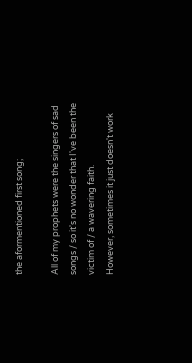the aformentioned first song;

All of my prophets were the singers of sad songs / so it's no wonder that I've been the victim of / a wavering faith.
However, sometimes it just doesn't work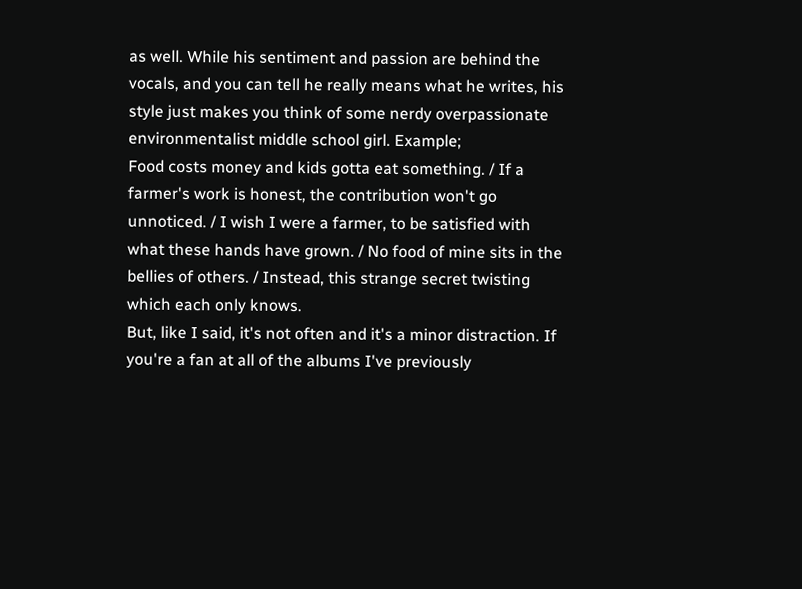as well. While his sentiment and passion are behind the vocals, and you can tell he really means what he writes, his style just makes you think of some nerdy overpassionate environmentalist middle school girl. Example;
Food costs money and kids gotta eat something. / If a farmer's work is honest, the contribution won't go unnoticed. / I wish I were a farmer, to be satisfied with what these hands have grown. / No food of mine sits in the bellies of others. / Instead, this strange secret twisting which each only knows.
But, like I said, it's not often and it's a minor distraction. If you're a fan at all of the albums I've previously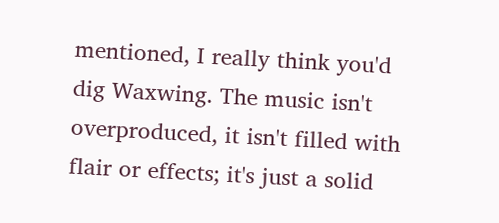mentioned, I really think you'd dig Waxwing. The music isn't overproduced, it isn't filled with flair or effects; it's just a solid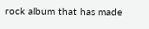rock album that has made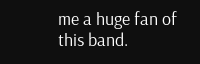me a huge fan of this band.